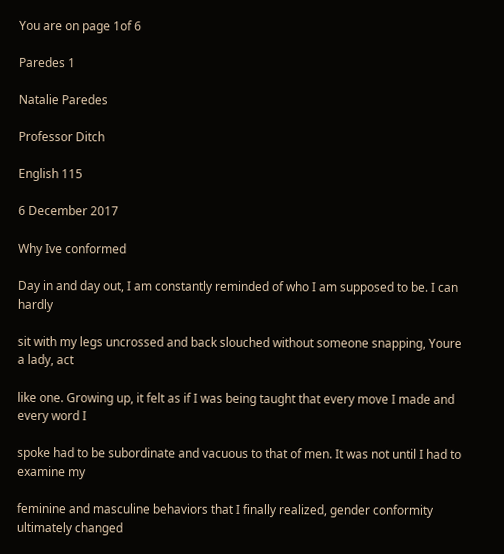You are on page 1of 6

Paredes 1

Natalie Paredes

Professor Ditch

English 115

6 December 2017

Why Ive conformed

Day in and day out, I am constantly reminded of who I am supposed to be. I can hardly

sit with my legs uncrossed and back slouched without someone snapping, Youre a lady, act

like one. Growing up, it felt as if I was being taught that every move I made and every word I

spoke had to be subordinate and vacuous to that of men. It was not until I had to examine my

feminine and masculine behaviors that I finally realized, gender conformity ultimately changed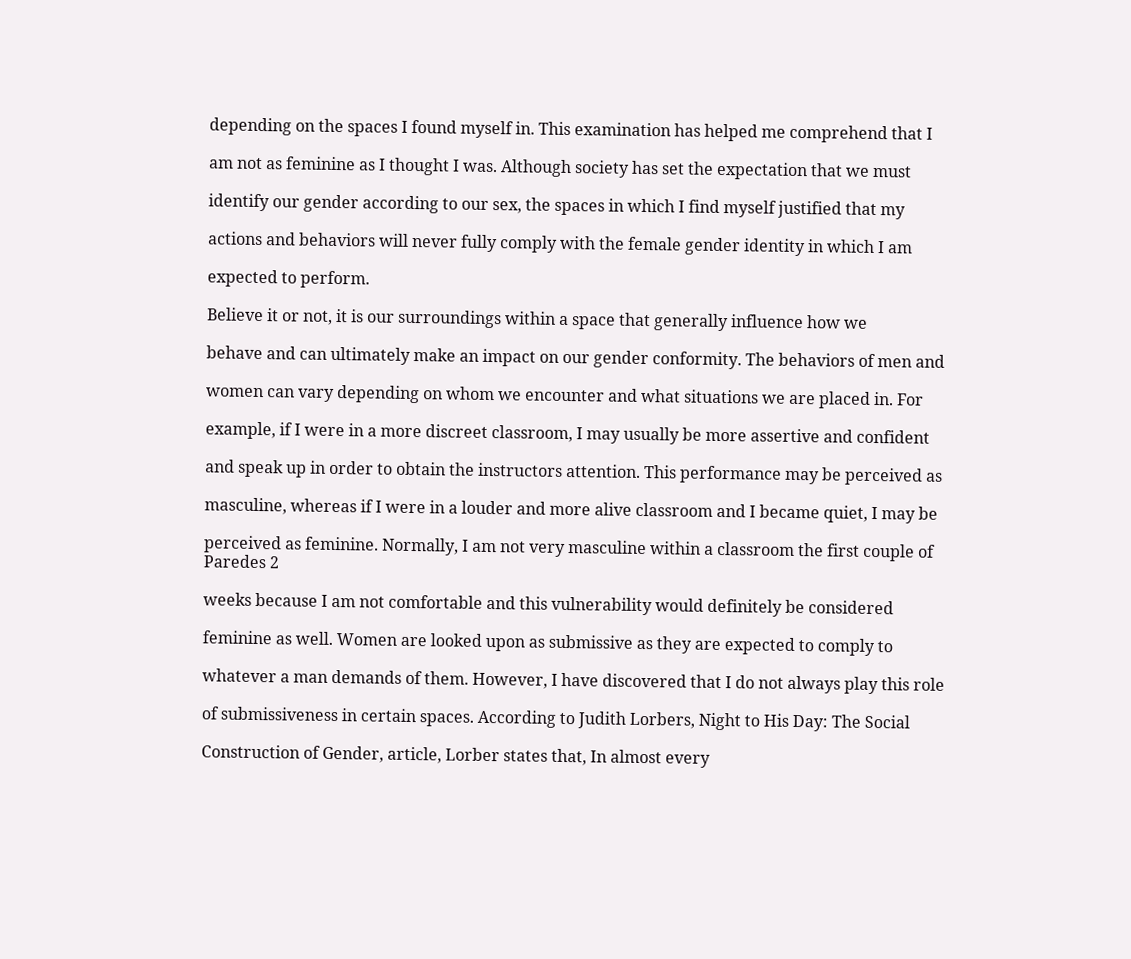depending on the spaces I found myself in. This examination has helped me comprehend that I

am not as feminine as I thought I was. Although society has set the expectation that we must

identify our gender according to our sex, the spaces in which I find myself justified that my

actions and behaviors will never fully comply with the female gender identity in which I am

expected to perform.

Believe it or not, it is our surroundings within a space that generally influence how we

behave and can ultimately make an impact on our gender conformity. The behaviors of men and

women can vary depending on whom we encounter and what situations we are placed in. For

example, if I were in a more discreet classroom, I may usually be more assertive and confident

and speak up in order to obtain the instructors attention. This performance may be perceived as

masculine, whereas if I were in a louder and more alive classroom and I became quiet, I may be

perceived as feminine. Normally, I am not very masculine within a classroom the first couple of
Paredes 2

weeks because I am not comfortable and this vulnerability would definitely be considered

feminine as well. Women are looked upon as submissive as they are expected to comply to

whatever a man demands of them. However, I have discovered that I do not always play this role

of submissiveness in certain spaces. According to Judith Lorbers, Night to His Day: The Social

Construction of Gender, article, Lorber states that, In almost every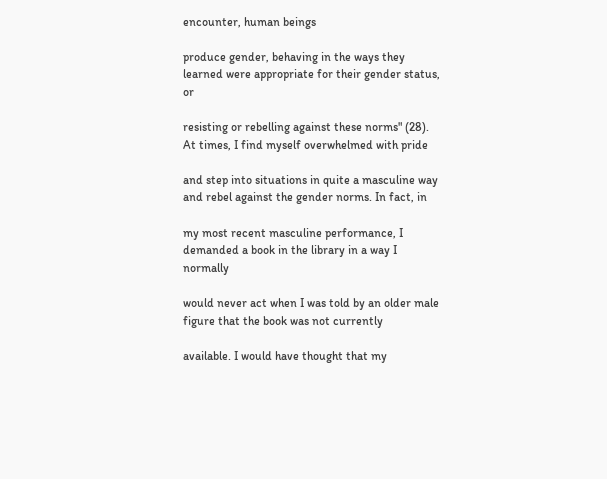encounter, human beings

produce gender, behaving in the ways they learned were appropriate for their gender status, or

resisting or rebelling against these norms" (28). At times, I find myself overwhelmed with pride

and step into situations in quite a masculine way and rebel against the gender norms. In fact, in

my most recent masculine performance, I demanded a book in the library in a way I normally

would never act when I was told by an older male figure that the book was not currently

available. I would have thought that my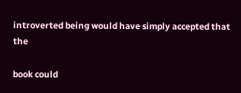introverted being would have simply accepted that the

book could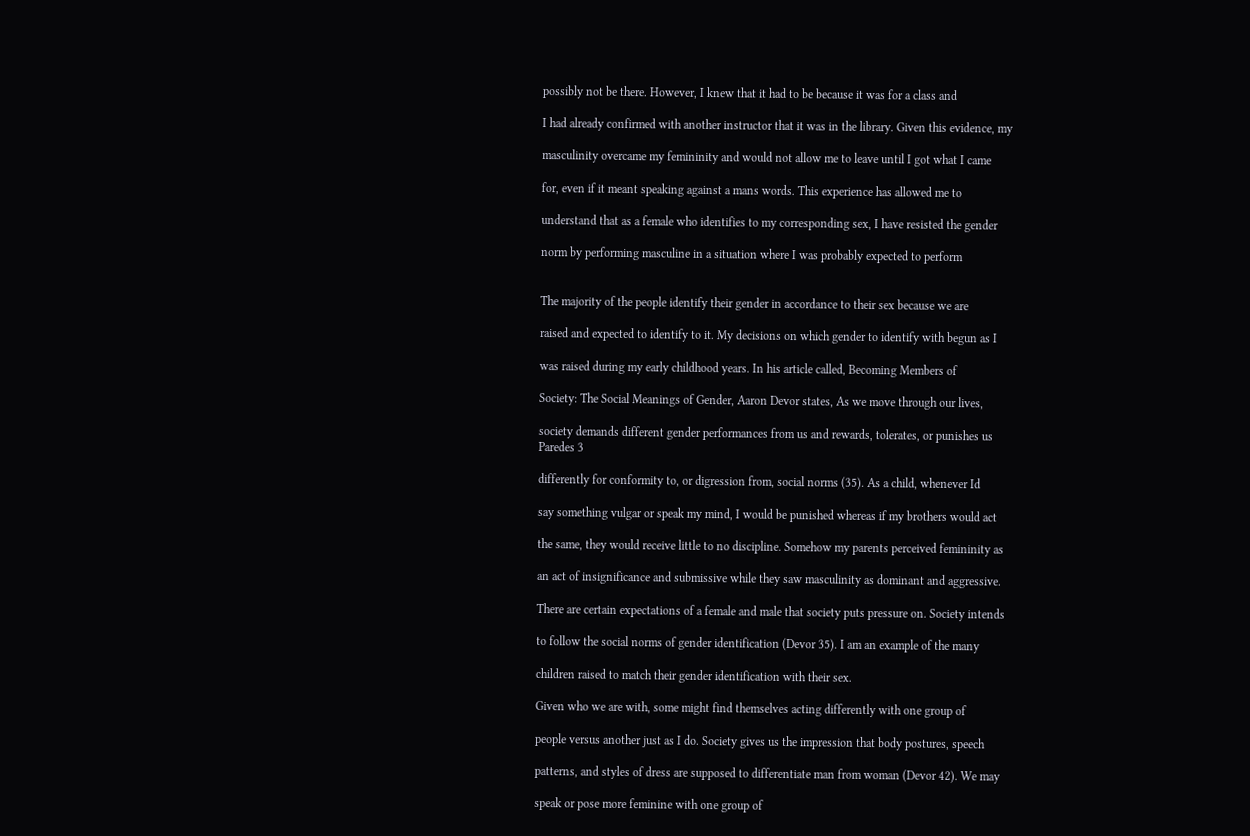possibly not be there. However, I knew that it had to be because it was for a class and

I had already confirmed with another instructor that it was in the library. Given this evidence, my

masculinity overcame my femininity and would not allow me to leave until I got what I came

for, even if it meant speaking against a mans words. This experience has allowed me to

understand that as a female who identifies to my corresponding sex, I have resisted the gender

norm by performing masculine in a situation where I was probably expected to perform


The majority of the people identify their gender in accordance to their sex because we are

raised and expected to identify to it. My decisions on which gender to identify with begun as I

was raised during my early childhood years. In his article called, Becoming Members of

Society: The Social Meanings of Gender, Aaron Devor states, As we move through our lives,

society demands different gender performances from us and rewards, tolerates, or punishes us
Paredes 3

differently for conformity to, or digression from, social norms (35). As a child, whenever Id

say something vulgar or speak my mind, I would be punished whereas if my brothers would act

the same, they would receive little to no discipline. Somehow my parents perceived femininity as

an act of insignificance and submissive while they saw masculinity as dominant and aggressive.

There are certain expectations of a female and male that society puts pressure on. Society intends

to follow the social norms of gender identification (Devor 35). I am an example of the many

children raised to match their gender identification with their sex.

Given who we are with, some might find themselves acting differently with one group of

people versus another just as I do. Society gives us the impression that body postures, speech

patterns, and styles of dress are supposed to differentiate man from woman (Devor 42). We may

speak or pose more feminine with one group of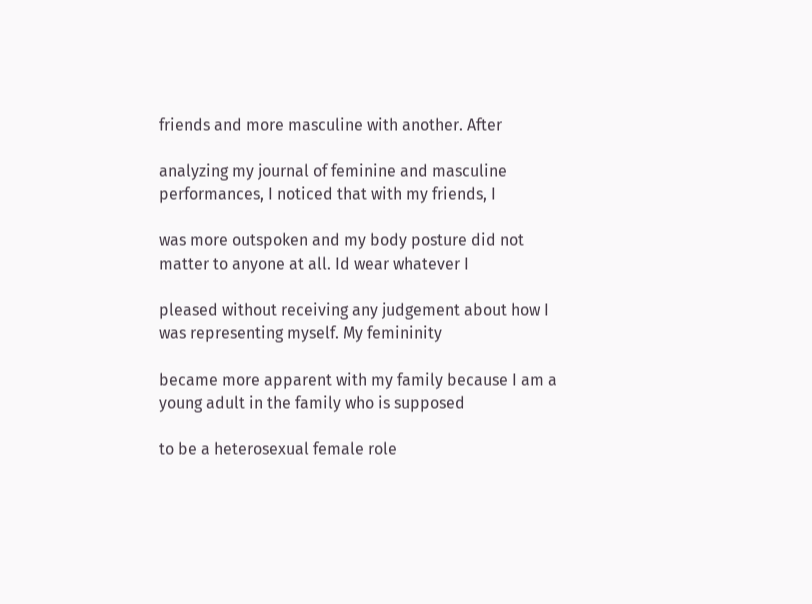friends and more masculine with another. After

analyzing my journal of feminine and masculine performances, I noticed that with my friends, I

was more outspoken and my body posture did not matter to anyone at all. Id wear whatever I

pleased without receiving any judgement about how I was representing myself. My femininity

became more apparent with my family because I am a young adult in the family who is supposed

to be a heterosexual female role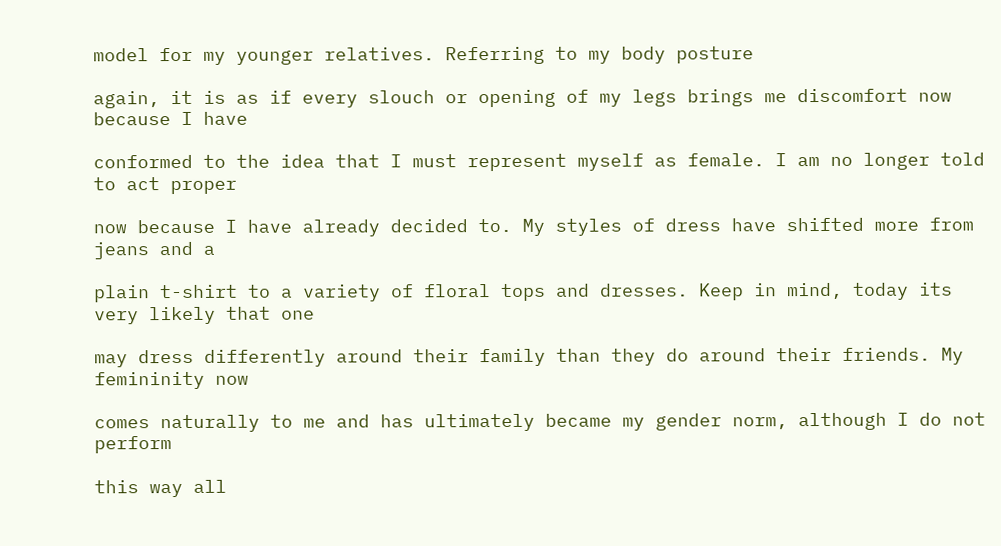model for my younger relatives. Referring to my body posture

again, it is as if every slouch or opening of my legs brings me discomfort now because I have

conformed to the idea that I must represent myself as female. I am no longer told to act proper

now because I have already decided to. My styles of dress have shifted more from jeans and a

plain t-shirt to a variety of floral tops and dresses. Keep in mind, today its very likely that one

may dress differently around their family than they do around their friends. My femininity now

comes naturally to me and has ultimately became my gender norm, although I do not perform

this way all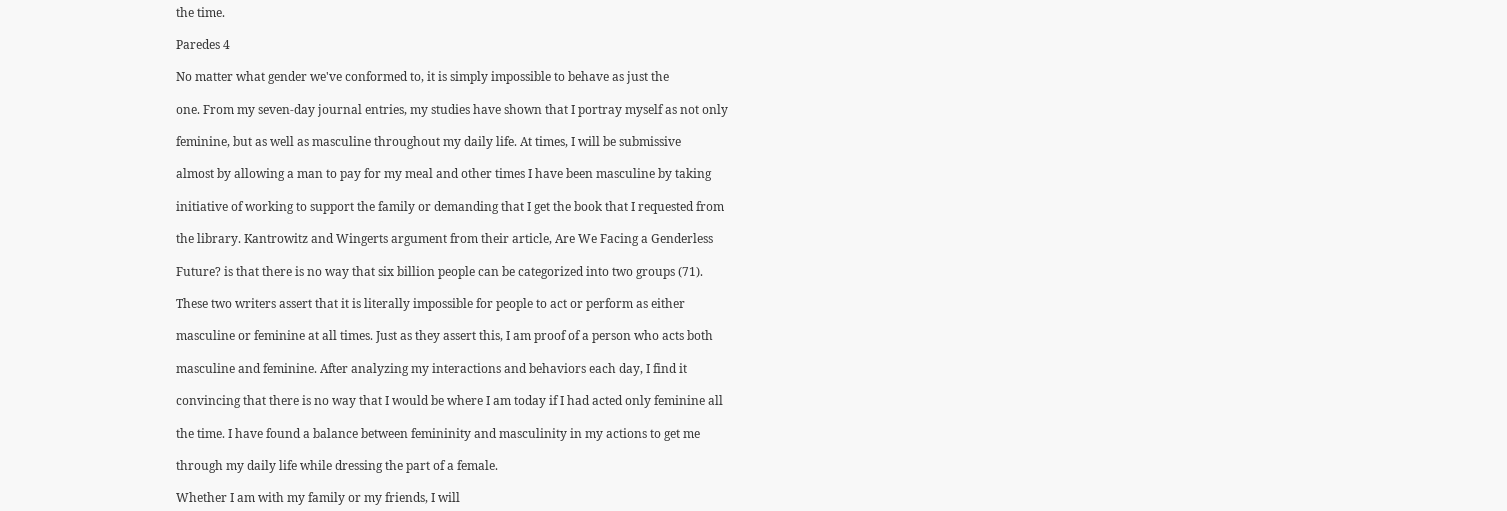the time.

Paredes 4

No matter what gender we've conformed to, it is simply impossible to behave as just the

one. From my seven-day journal entries, my studies have shown that I portray myself as not only

feminine, but as well as masculine throughout my daily life. At times, I will be submissive

almost by allowing a man to pay for my meal and other times I have been masculine by taking

initiative of working to support the family or demanding that I get the book that I requested from

the library. Kantrowitz and Wingerts argument from their article, Are We Facing a Genderless

Future? is that there is no way that six billion people can be categorized into two groups (71).

These two writers assert that it is literally impossible for people to act or perform as either

masculine or feminine at all times. Just as they assert this, I am proof of a person who acts both

masculine and feminine. After analyzing my interactions and behaviors each day, I find it

convincing that there is no way that I would be where I am today if I had acted only feminine all

the time. I have found a balance between femininity and masculinity in my actions to get me

through my daily life while dressing the part of a female.

Whether I am with my family or my friends, I will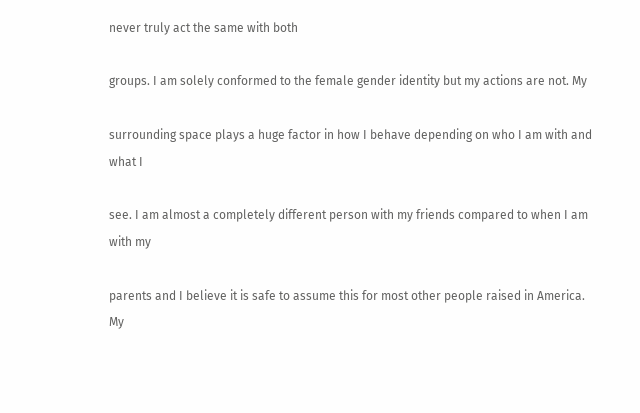never truly act the same with both

groups. I am solely conformed to the female gender identity but my actions are not. My

surrounding space plays a huge factor in how I behave depending on who I am with and what I

see. I am almost a completely different person with my friends compared to when I am with my

parents and I believe it is safe to assume this for most other people raised in America. My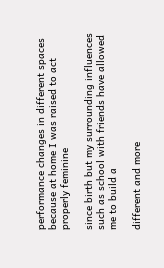performance changes in different spaces because at home I was raised to act properly feminine

since birth but my surrounding influences such as school with friends have allowed me to build a

different and more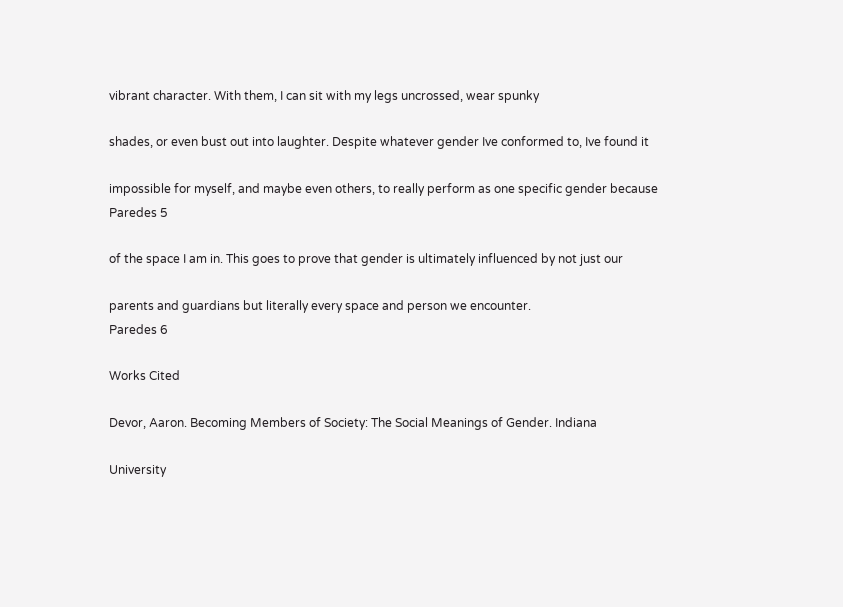vibrant character. With them, I can sit with my legs uncrossed, wear spunky

shades, or even bust out into laughter. Despite whatever gender Ive conformed to, Ive found it

impossible for myself, and maybe even others, to really perform as one specific gender because
Paredes 5

of the space I am in. This goes to prove that gender is ultimately influenced by not just our

parents and guardians but literally every space and person we encounter.
Paredes 6

Works Cited

Devor, Aaron. Becoming Members of Society: The Social Meanings of Gender. Indiana

University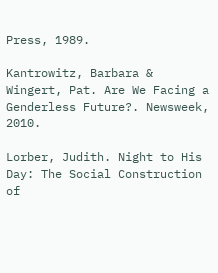Press, 1989.

Kantrowitz, Barbara & Wingert, Pat. Are We Facing a Genderless Future?. Newsweek, 2010.

Lorber, Judith. Night to His Day: The Social Construction of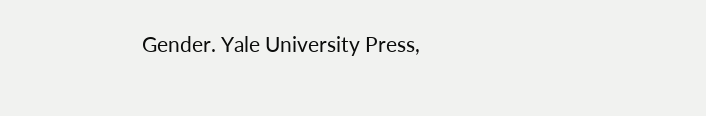Gender. Yale University Press,